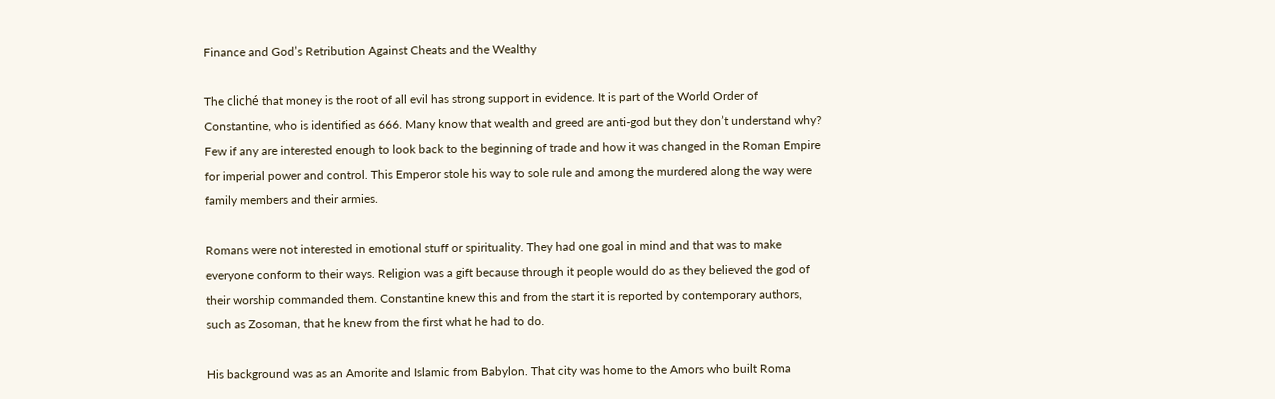Finance and God’s Retribution Against Cheats and the Wealthy

The cliché that money is the root of all evil has strong support in evidence. It is part of the World Order of Constantine, who is identified as 666. Many know that wealth and greed are anti-god but they don’t understand why? Few if any are interested enough to look back to the beginning of trade and how it was changed in the Roman Empire for imperial power and control. This Emperor stole his way to sole rule and among the murdered along the way were family members and their armies.

Romans were not interested in emotional stuff or spirituality. They had one goal in mind and that was to make everyone conform to their ways. Religion was a gift because through it people would do as they believed the god of their worship commanded them. Constantine knew this and from the start it is reported by contemporary authors, such as Zosoman, that he knew from the first what he had to do.

His background was as an Amorite and Islamic from Babylon. That city was home to the Amors who built Roma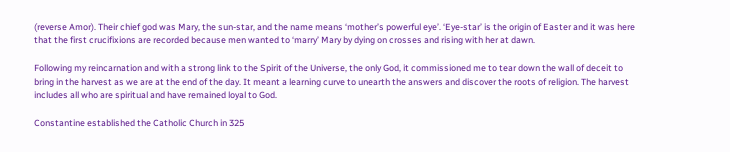(reverse Amor). Their chief god was Mary, the sun-star, and the name means ‘mother’s powerful eye’. ‘Eye-star’ is the origin of Easter and it was here that the first crucifixions are recorded because men wanted to ‘marry’ Mary by dying on crosses and rising with her at dawn.

Following my reincarnation and with a strong link to the Spirit of the Universe, the only God, it commissioned me to tear down the wall of deceit to bring in the harvest as we are at the end of the day. It meant a learning curve to unearth the answers and discover the roots of religion. The harvest includes all who are spiritual and have remained loyal to God.

Constantine established the Catholic Church in 325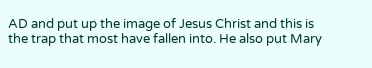AD and put up the image of Jesus Christ and this is the trap that most have fallen into. He also put Mary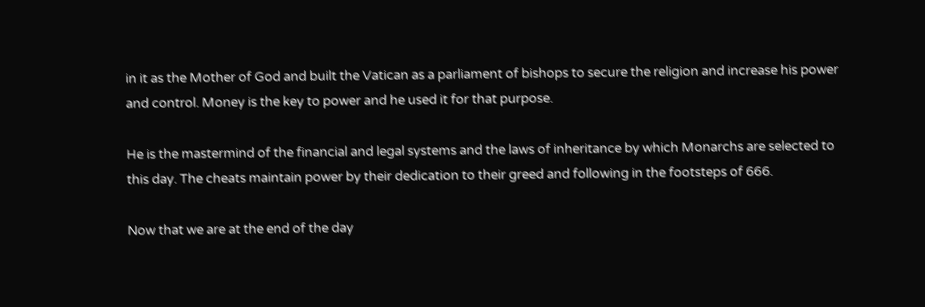in it as the Mother of God and built the Vatican as a parliament of bishops to secure the religion and increase his power and control. Money is the key to power and he used it for that purpose.

He is the mastermind of the financial and legal systems and the laws of inheritance by which Monarchs are selected to this day. The cheats maintain power by their dedication to their greed and following in the footsteps of 666.

Now that we are at the end of the day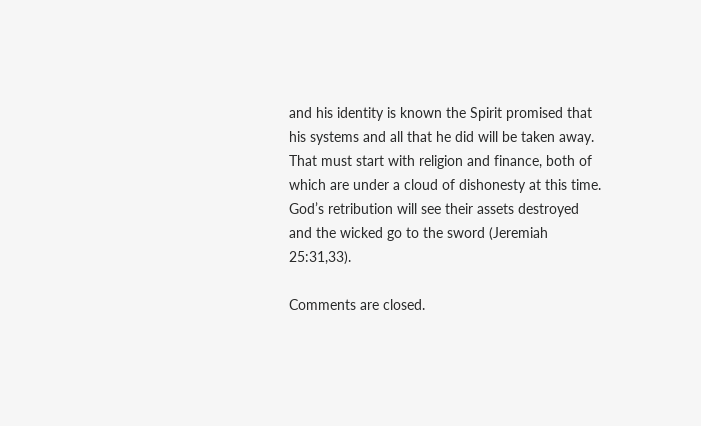and his identity is known the Spirit promised that his systems and all that he did will be taken away. That must start with religion and finance, both of which are under a cloud of dishonesty at this time. God’s retribution will see their assets destroyed and the wicked go to the sword (Jeremiah 25:31,33).

Comments are closed.